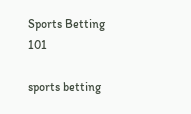Sports Betting 101

sports betting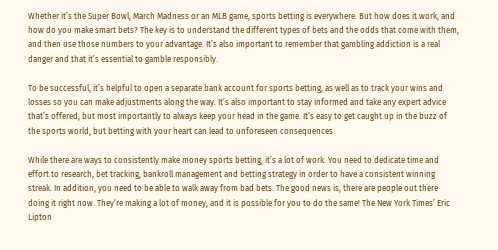Whether it’s the Super Bowl, March Madness or an MLB game, sports betting is everywhere. But how does it work, and how do you make smart bets? The key is to understand the different types of bets and the odds that come with them, and then use those numbers to your advantage. It’s also important to remember that gambling addiction is a real danger and that it’s essential to gamble responsibly.

To be successful, it’s helpful to open a separate bank account for sports betting, as well as to track your wins and losses so you can make adjustments along the way. It’s also important to stay informed and take any expert advice that’s offered, but most importantly to always keep your head in the game. It’s easy to get caught up in the buzz of the sports world, but betting with your heart can lead to unforeseen consequences.

While there are ways to consistently make money sports betting, it’s a lot of work. You need to dedicate time and effort to research, bet tracking, bankroll management and betting strategy in order to have a consistent winning streak. In addition, you need to be able to walk away from bad bets. The good news is, there are people out there doing it right now. They’re making a lot of money, and it is possible for you to do the same! The New York Times’ Eric Lipton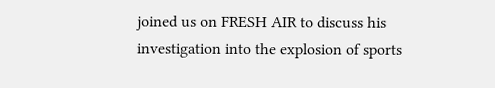joined us on FRESH AIR to discuss his investigation into the explosion of sports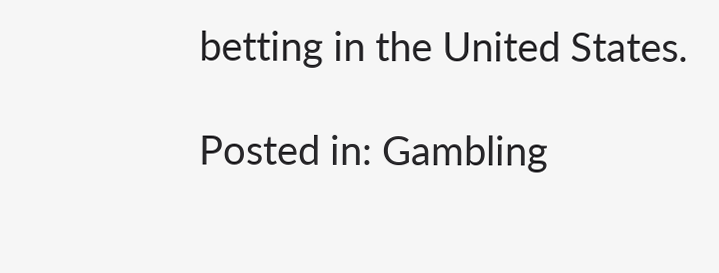betting in the United States.

Posted in: Gambling